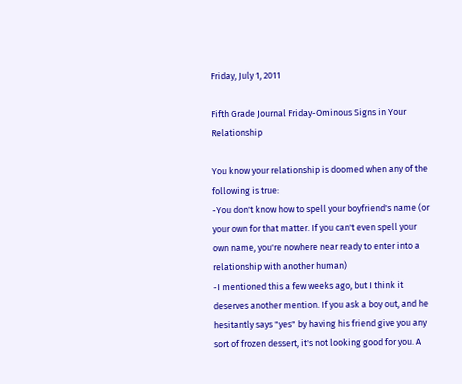Friday, July 1, 2011

Fifth Grade Journal Friday-Ominous Signs in Your Relationship

You know your relationship is doomed when any of the following is true:
-You don't know how to spell your boyfriend's name (or your own for that matter. If you can't even spell your own name, you're nowhere near ready to enter into a relationship with another human)
-I mentioned this a few weeks ago, but I think it deserves another mention. If you ask a boy out, and he hesitantly says "yes" by having his friend give you any sort of frozen dessert, it's not looking good for you. A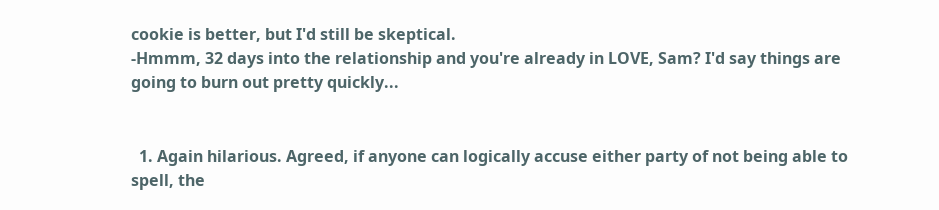cookie is better, but I'd still be skeptical.
-Hmmm, 32 days into the relationship and you're already in LOVE, Sam? I'd say things are going to burn out pretty quickly...


  1. Again hilarious. Agreed, if anyone can logically accuse either party of not being able to spell, the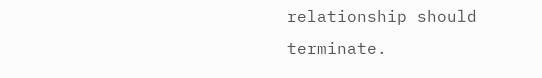relationship should terminate.